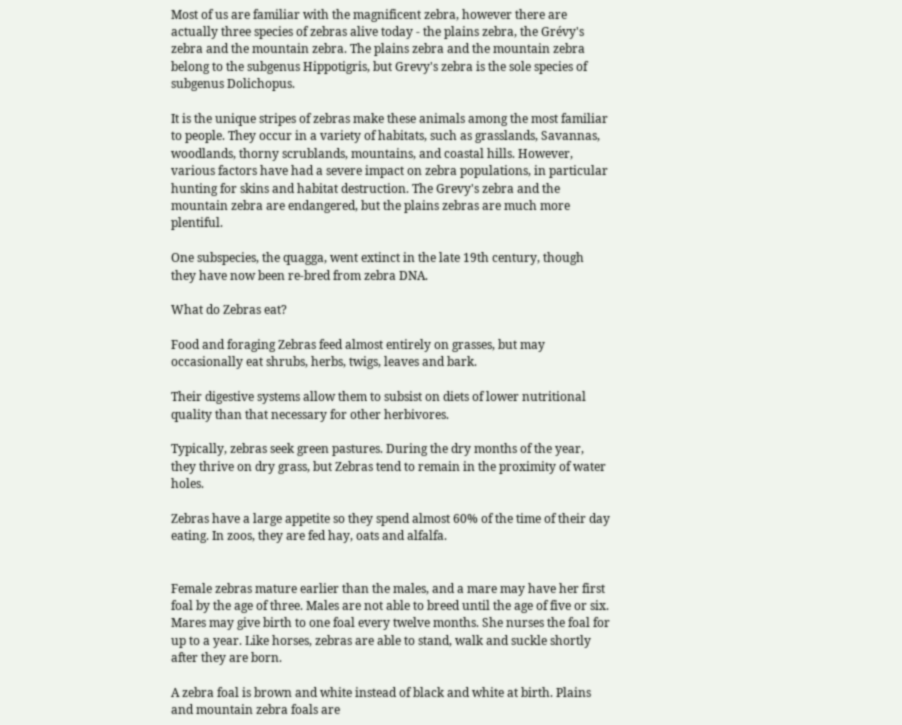Most of us are familiar with the magnificent zebra, however there are actually three species of zebras alive today - the plains zebra, the Grévy's zebra and the mountain zebra. The plains zebra and the mountain zebra belong to the subgenus Hippotigris, but Grevy's zebra is the sole species of subgenus Dolichopus.

It is the unique stripes of zebras make these animals among the most familiar to people. They occur in a variety of habitats, such as grasslands, Savannas, woodlands, thorny scrublands, mountains, and coastal hills. However, various factors have had a severe impact on zebra populations, in particular hunting for skins and habitat destruction. The Grevy's zebra and the mountain zebra are endangered, but the plains zebras are much more plentiful.

One subspecies, the quagga, went extinct in the late 19th century, though they have now been re-bred from zebra DNA.

What do Zebras eat?

Food and foraging Zebras feed almost entirely on grasses, but may occasionally eat shrubs, herbs, twigs, leaves and bark.

Their digestive systems allow them to subsist on diets of lower nutritional quality than that necessary for other herbivores.

Typically, zebras seek green pastures. During the dry months of the year, they thrive on dry grass, but Zebras tend to remain in the proximity of water holes.

Zebras have a large appetite so they spend almost 60% of the time of their day eating. In zoos, they are fed hay, oats and alfalfa.


Female zebras mature earlier than the males, and a mare may have her first foal by the age of three. Males are not able to breed until the age of five or six. Mares may give birth to one foal every twelve months. She nurses the foal for up to a year. Like horses, zebras are able to stand, walk and suckle shortly after they are born.

A zebra foal is brown and white instead of black and white at birth. Plains and mountain zebra foals are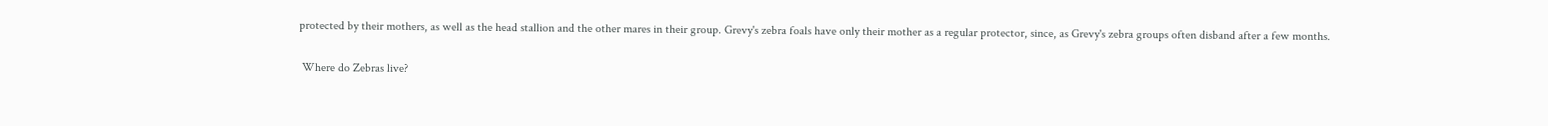protected by their mothers, as well as the head stallion and the other mares in their group. Grevy's zebra foals have only their mother as a regular protector, since, as Grevy's zebra groups often disband after a few months.

 Where do Zebras live?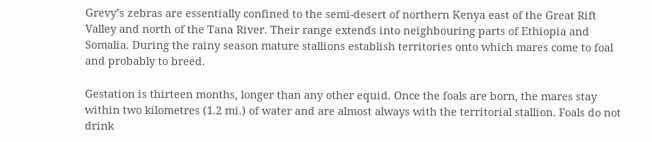Grevy’s zebras are essentially confined to the semi-desert of northern Kenya east of the Great Rift Valley and north of the Tana River. Their range extends into neighbouring parts of Ethiopia and Somalia. During the rainy season mature stallions establish territories onto which mares come to foal and probably to breed.

Gestation is thirteen months, longer than any other equid. Once the foals are born, the mares stay within two kilometres (1.2 mi.) of water and are almost always with the territorial stallion. Foals do not drink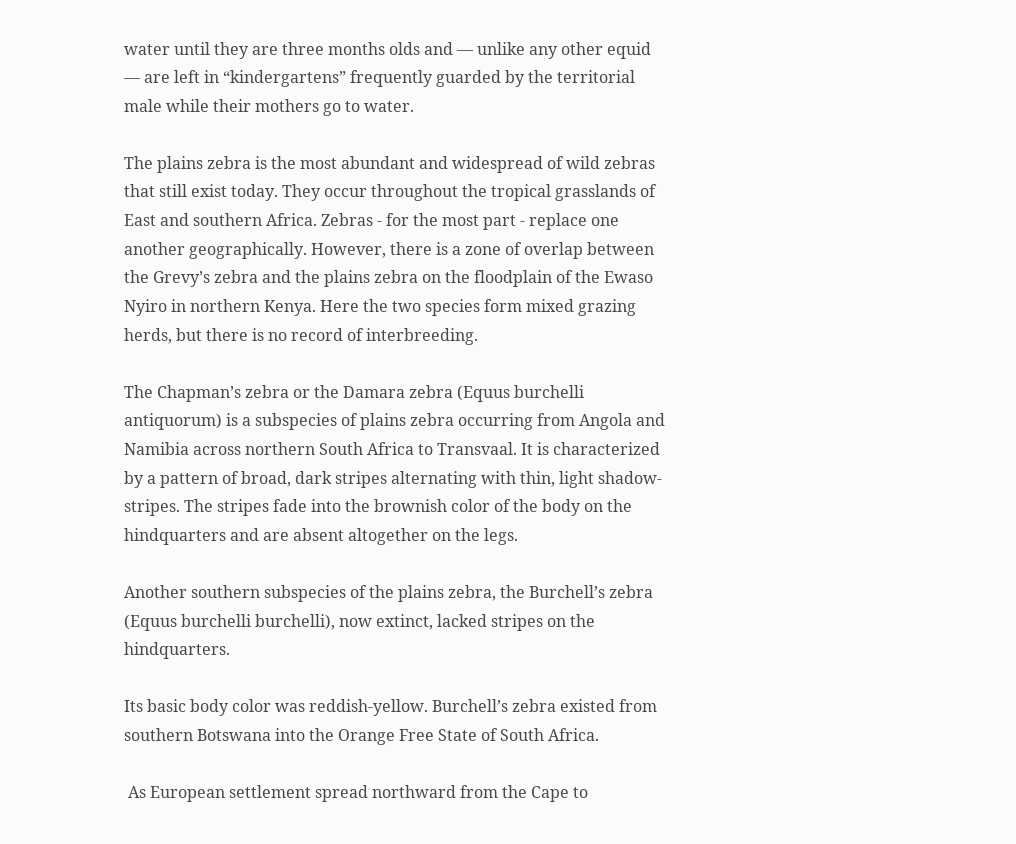water until they are three months olds and — unlike any other equid — are left in “kindergartens” frequently guarded by the territorial male while their mothers go to water.

The plains zebra is the most abundant and widespread of wild zebras that still exist today. They occur throughout the tropical grasslands of East and southern Africa. Zebras - for the most part - replace one another geographically. However, there is a zone of overlap between the Grevy’s zebra and the plains zebra on the floodplain of the Ewaso Nyiro in northern Kenya. Here the two species form mixed grazing herds, but there is no record of interbreeding.

The Chapman’s zebra or the Damara zebra (Equus burchelli antiquorum) is a subspecies of plains zebra occurring from Angola and Namibia across northern South Africa to Transvaal. It is characterized by a pattern of broad, dark stripes alternating with thin, light shadow-stripes. The stripes fade into the brownish color of the body on the hindquarters and are absent altogether on the legs.

Another southern subspecies of the plains zebra, the Burchell’s zebra (Equus burchelli burchelli), now extinct, lacked stripes on the hindquarters.

Its basic body color was reddish-yellow. Burchell’s zebra existed from southern Botswana into the Orange Free State of South Africa.

 As European settlement spread northward from the Cape to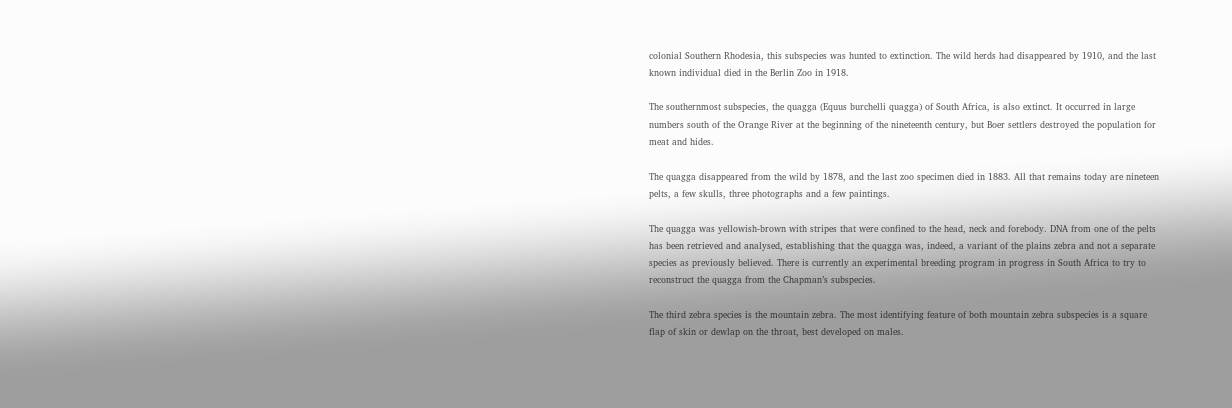colonial Southern Rhodesia, this subspecies was hunted to extinction. The wild herds had disappeared by 1910, and the last known individual died in the Berlin Zoo in 1918.

The southernmost subspecies, the quagga (Equus burchelli quagga) of South Africa, is also extinct. It occurred in large numbers south of the Orange River at the beginning of the nineteenth century, but Boer settlers destroyed the population for meat and hides.

The quagga disappeared from the wild by 1878, and the last zoo specimen died in 1883. All that remains today are nineteen pelts, a few skulls, three photographs and a few paintings.

The quagga was yellowish-brown with stripes that were confined to the head, neck and forebody. DNA from one of the pelts has been retrieved and analysed, establishing that the quagga was, indeed, a variant of the plains zebra and not a separate species as previously believed. There is currently an experimental breeding program in progress in South Africa to try to reconstruct the quagga from the Chapman’s subspecies.

The third zebra species is the mountain zebra. The most identifying feature of both mountain zebra subspecies is a square flap of skin or dewlap on the throat, best developed on males.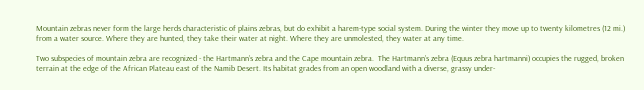Mountain zebras never form the large herds characteristic of plains zebras, but do exhibit a harem-type social system. During the winter they move up to twenty kilometres (12 mi.) from a water source. Where they are hunted, they take their water at night. Where they are unmolested, they water at any time.

Two subspecies of mountain zebra are recognized - the Hartmann’s zebra and the Cape mountain zebra.  The Hartmann’s zebra (Equus zebra hartmanni) occupies the rugged, broken terrain at the edge of the African Plateau east of the Namib Desert. Its habitat grades from an open woodland with a diverse, grassy under-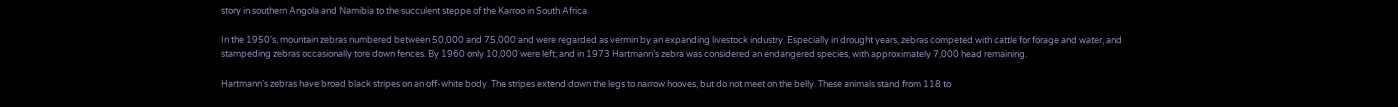story in southern Angola and Namibia to the succulent steppe of the Karroo in South Africa.

In the 1950's, mountain zebras numbered between 50,000 and 75,000 and were regarded as vermin by an expanding livestock industry. Especially in drought years, zebras competed with cattle for forage and water, and stampeding zebras occasionally tore down fences. By 1960 only 10,000 were left; and in 1973 Hartmann’s zebra was considered an endangered species, with approximately 7,000 head remaining.

Hartmann’s zebras have broad black stripes on an off-white body. The stripes extend down the legs to narrow hooves, but do not meet on the belly. These animals stand from 118 to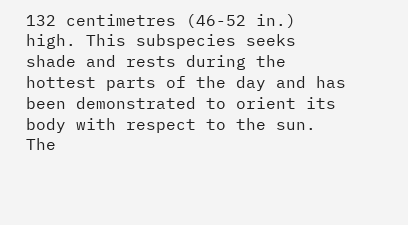132 centimetres (46-52 in.) high. This subspecies seeks shade and rests during the hottest parts of the day and has been demonstrated to orient its body with respect to the sun. The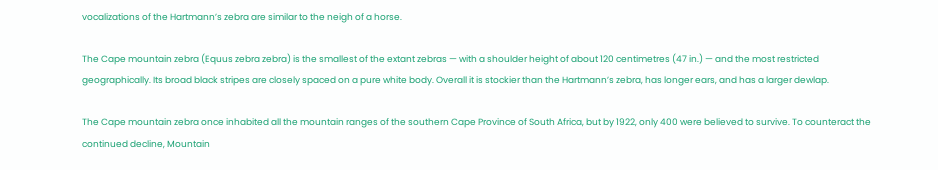vocalizations of the Hartmann’s zebra are similar to the neigh of a horse.

The Cape mountain zebra (Equus zebra zebra) is the smallest of the extant zebras — with a shoulder height of about 120 centimetres (47 in.) — and the most restricted geographically. Its broad black stripes are closely spaced on a pure white body. Overall it is stockier than the Hartmann’s zebra, has longer ears, and has a larger dewlap.

The Cape mountain zebra once inhabited all the mountain ranges of the southern Cape Province of South Africa, but by 1922, only 400 were believed to survive. To counteract the continued decline, Mountain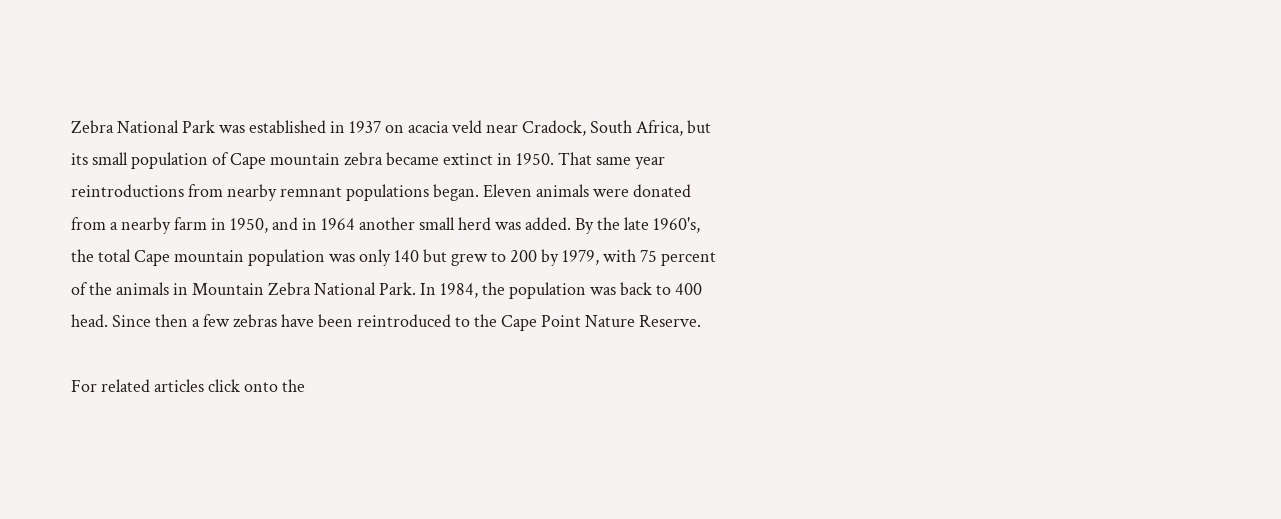Zebra National Park was established in 1937 on acacia veld near Cradock, South Africa, but its small population of Cape mountain zebra became extinct in 1950. That same year reintroductions from nearby remnant populations began. Eleven animals were donated from a nearby farm in 1950, and in 1964 another small herd was added. By the late 1960's, the total Cape mountain population was only 140 but grew to 200 by 1979, with 75 percent of the animals in Mountain Zebra National Park. In 1984, the population was back to 400 head. Since then a few zebras have been reintroduced to the Cape Point Nature Reserve.

For related articles click onto the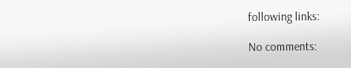following links:

No comments: